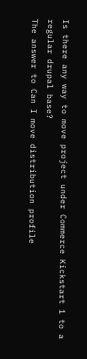Is there any way to move project under Commerce Kickstart 1 to a regular drupal base?
The answer to Can I move distribution profile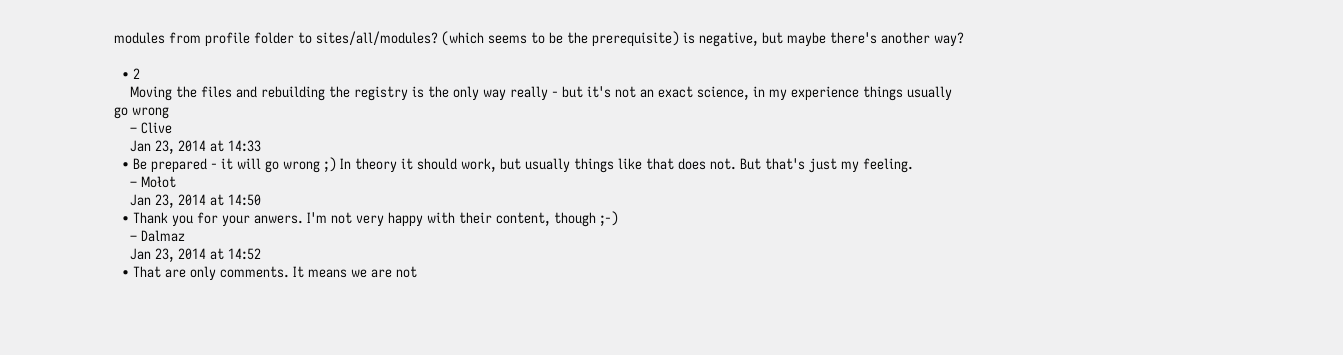modules from profile folder to sites/all/modules? (which seems to be the prerequisite) is negative, but maybe there's another way?

  • 2
    Moving the files and rebuilding the registry is the only way really - but it's not an exact science, in my experience things usually go wrong
    – Clive
    Jan 23, 2014 at 14:33
  • Be prepared - it will go wrong ;) In theory it should work, but usually things like that does not. But that's just my feeling.
    – Mołot
    Jan 23, 2014 at 14:50
  • Thank you for your anwers. I'm not very happy with their content, though ;-)
    – Dalmaz
    Jan 23, 2014 at 14:52
  • That are only comments. It means we are not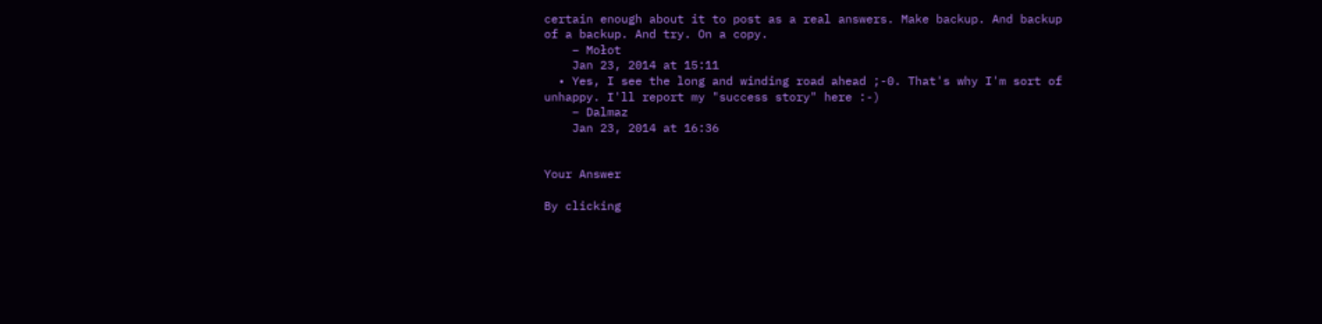certain enough about it to post as a real answers. Make backup. And backup of a backup. And try. On a copy.
    – Mołot
    Jan 23, 2014 at 15:11
  • Yes, I see the long and winding road ahead ;-0. That's why I'm sort of unhappy. I'll report my "success story" here :-)
    – Dalmaz
    Jan 23, 2014 at 16:36


Your Answer

By clicking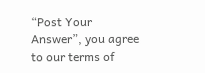“Post Your Answer”, you agree to our terms of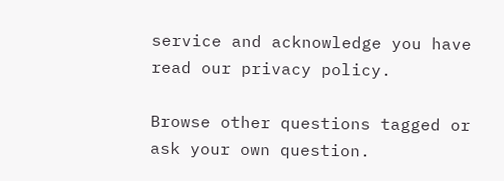service and acknowledge you have read our privacy policy.

Browse other questions tagged or ask your own question.